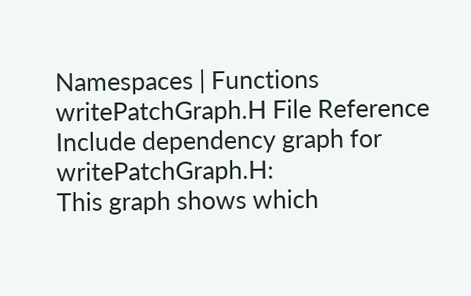Namespaces | Functions
writePatchGraph.H File Reference
Include dependency graph for writePatchGraph.H:
This graph shows which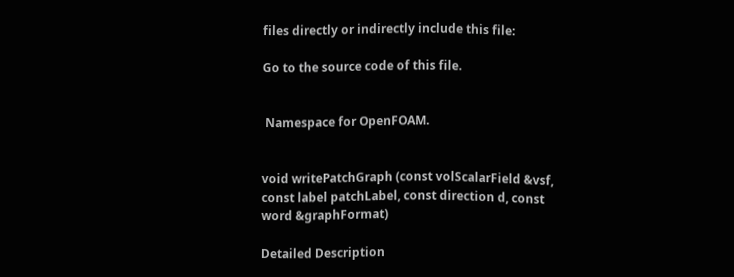files directly or indirectly include this file:

Go to the source code of this file.


 Namespace for OpenFOAM.


void writePatchGraph (const volScalarField &vsf, const label patchLabel, const direction d, const word &graphFormat)

Detailed Description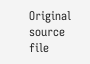Original source file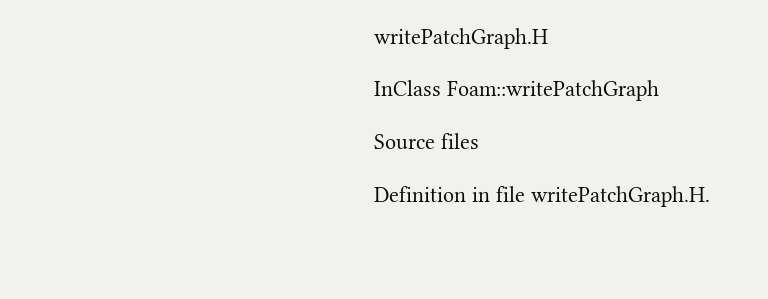writePatchGraph.H

InClass Foam::writePatchGraph

Source files

Definition in file writePatchGraph.H.